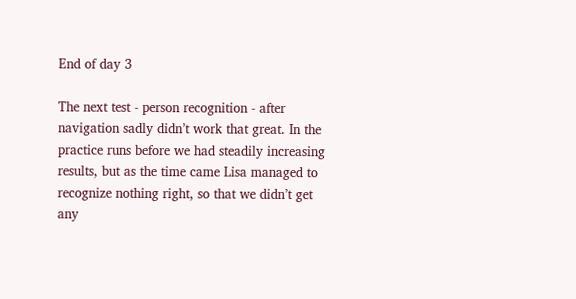End of day 3

The next test - person recognition - after navigation sadly didn’t work that great. In the practice runs before we had steadily increasing results, but as the time came Lisa managed to recognize nothing right, so that we didn’t get any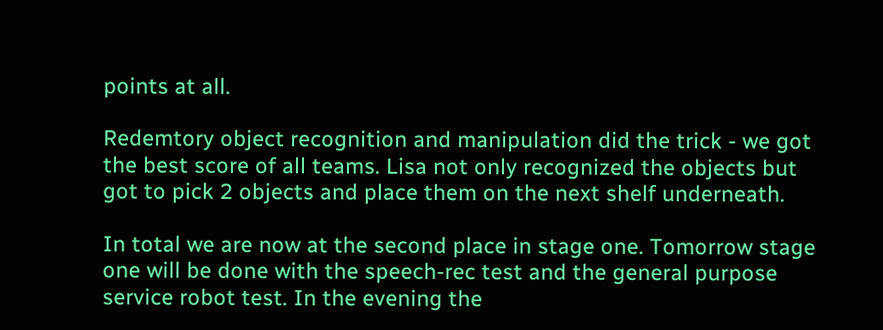points at all.

Redemtory object recognition and manipulation did the trick - we got the best score of all teams. Lisa not only recognized the objects but got to pick 2 objects and place them on the next shelf underneath.

In total we are now at the second place in stage one. Tomorrow stage one will be done with the speech-rec test and the general purpose service robot test. In the evening the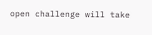open challenge will take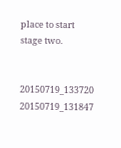place to start stage two.


20150719_133720 20150719_131847